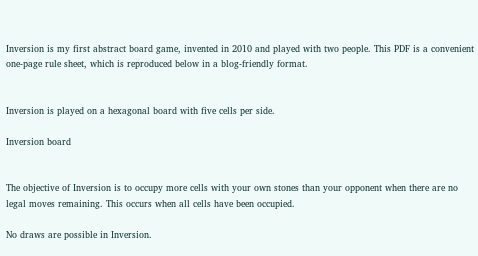Inversion is my first abstract board game, invented in 2010 and played with two people. This PDF is a convenient one-page rule sheet, which is reproduced below in a blog-friendly format.


Inversion is played on a hexagonal board with five cells per side.

Inversion board


The objective of Inversion is to occupy more cells with your own stones than your opponent when there are no legal moves remaining. This occurs when all cells have been occupied.

No draws are possible in Inversion.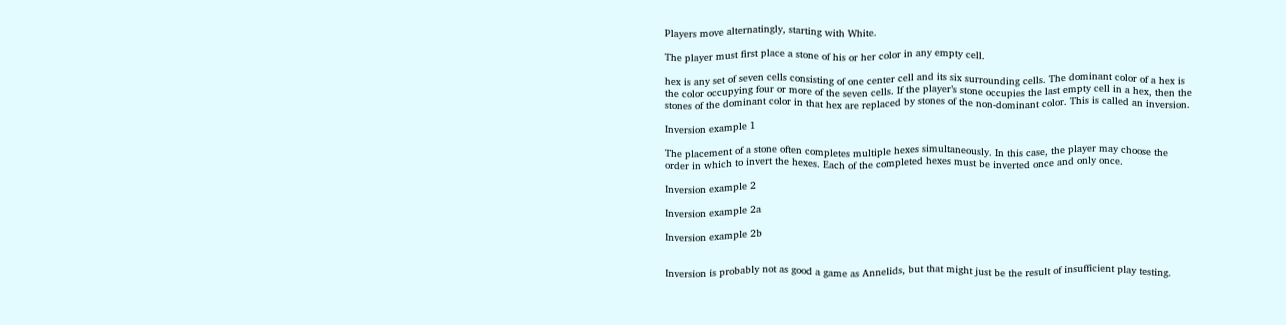Players move alternatingly, starting with White.

The player must first place a stone of his or her color in any empty cell.

hex is any set of seven cells consisting of one center cell and its six surrounding cells. The dominant color of a hex is the color occupying four or more of the seven cells. If the player’s stone occupies the last empty cell in a hex, then the stones of the dominant color in that hex are replaced by stones of the non-dominant color. This is called an inversion.

Inversion example 1

The placement of a stone often completes multiple hexes simultaneously. In this case, the player may choose the order in which to invert the hexes. Each of the completed hexes must be inverted once and only once.

Inversion example 2

Inversion example 2a

Inversion example 2b


Inversion is probably not as good a game as Annelids, but that might just be the result of insufficient play testing.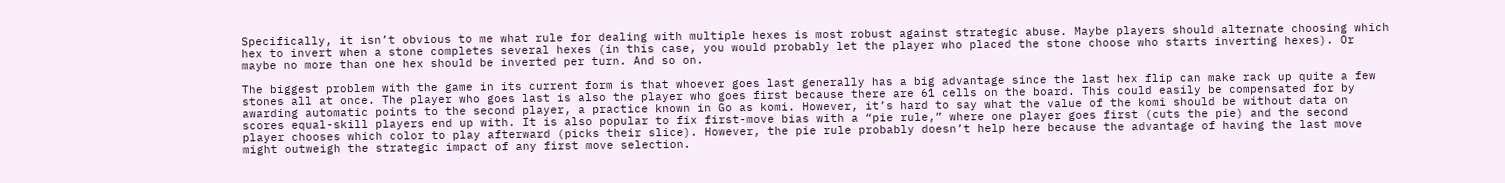Specifically, it isn’t obvious to me what rule for dealing with multiple hexes is most robust against strategic abuse. Maybe players should alternate choosing which hex to invert when a stone completes several hexes (in this case, you would probably let the player who placed the stone choose who starts inverting hexes). Or maybe no more than one hex should be inverted per turn. And so on.

The biggest problem with the game in its current form is that whoever goes last generally has a big advantage since the last hex flip can make rack up quite a few stones all at once. The player who goes last is also the player who goes first because there are 61 cells on the board. This could easily be compensated for by awarding automatic points to the second player, a practice known in Go as komi. However, it’s hard to say what the value of the komi should be without data on scores equal-skill players end up with. It is also popular to fix first-move bias with a “pie rule,” where one player goes first (cuts the pie) and the second player chooses which color to play afterward (picks their slice). However, the pie rule probably doesn’t help here because the advantage of having the last move might outweigh the strategic impact of any first move selection.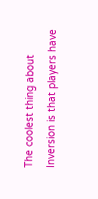The coolest thing about Inversion is that players have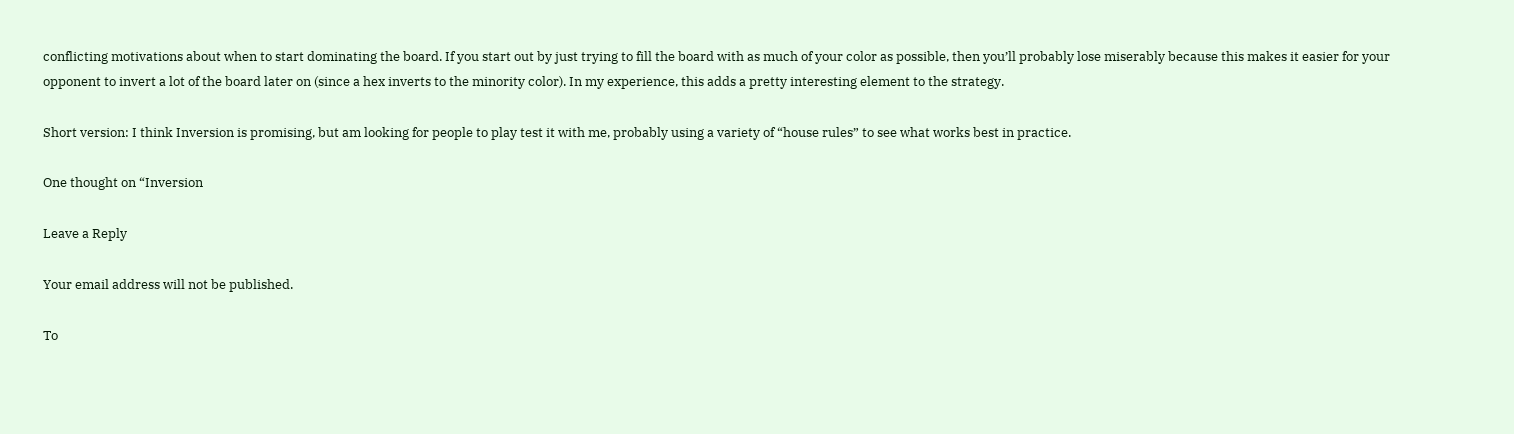conflicting motivations about when to start dominating the board. If you start out by just trying to fill the board with as much of your color as possible, then you’ll probably lose miserably because this makes it easier for your opponent to invert a lot of the board later on (since a hex inverts to the minority color). In my experience, this adds a pretty interesting element to the strategy.

Short version: I think Inversion is promising, but am looking for people to play test it with me, probably using a variety of “house rules” to see what works best in practice.

One thought on “Inversion

Leave a Reply

Your email address will not be published.

To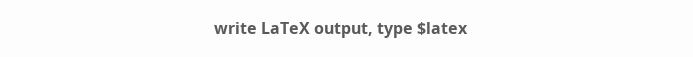write LaTeX output, type $latex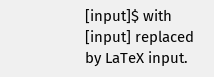[input]$ with [input] replaced by LaTeX input.